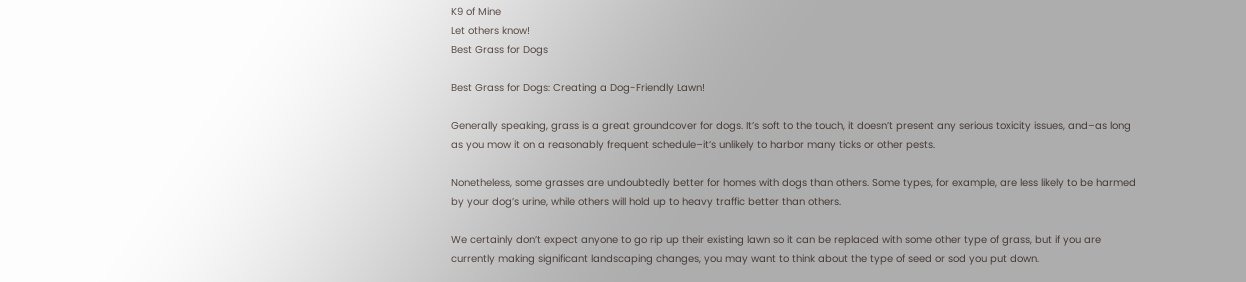K9 of Mine
Let others know!
Best Grass for Dogs

Best Grass for Dogs: Creating a Dog-Friendly Lawn!

Generally speaking, grass is a great groundcover for dogs. It’s soft to the touch, it doesn’t present any serious toxicity issues, and–as long as you mow it on a reasonably frequent schedule–it’s unlikely to harbor many ticks or other pests.

Nonetheless, some grasses are undoubtedly better for homes with dogs than others. Some types, for example, are less likely to be harmed by your dog’s urine, while others will hold up to heavy traffic better than others.

We certainly don’t expect anyone to go rip up their existing lawn so it can be replaced with some other type of grass, but if you are currently making significant landscaping changes, you may want to think about the type of seed or sod you put down.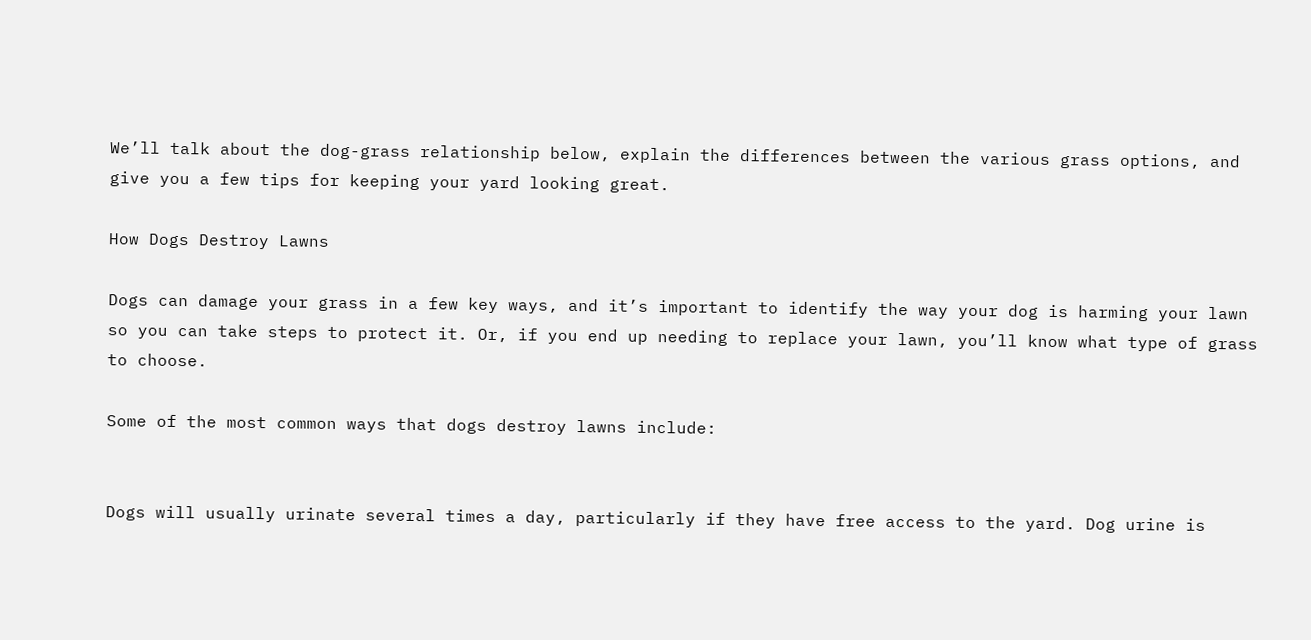We’ll talk about the dog-grass relationship below, explain the differences between the various grass options, and give you a few tips for keeping your yard looking great.

How Dogs Destroy Lawns

Dogs can damage your grass in a few key ways, and it’s important to identify the way your dog is harming your lawn so you can take steps to protect it. Or, if you end up needing to replace your lawn, you’ll know what type of grass to choose.

Some of the most common ways that dogs destroy lawns include:


Dogs will usually urinate several times a day, particularly if they have free access to the yard. Dog urine is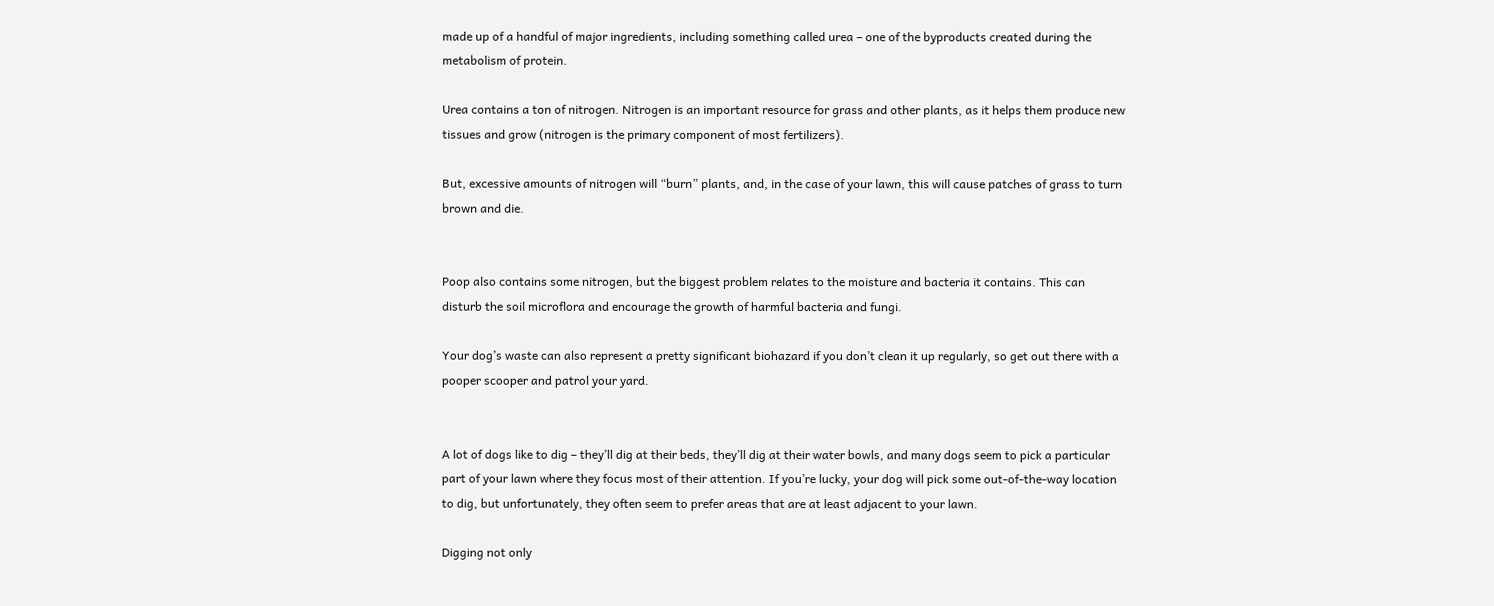made up of a handful of major ingredients, including something called urea – one of the byproducts created during the metabolism of protein.

Urea contains a ton of nitrogen. Nitrogen is an important resource for grass and other plants, as it helps them produce new tissues and grow (nitrogen is the primary component of most fertilizers).

But, excessive amounts of nitrogen will “burn” plants, and, in the case of your lawn, this will cause patches of grass to turn brown and die.


Poop also contains some nitrogen, but the biggest problem relates to the moisture and bacteria it contains. This can disturb the soil microflora and encourage the growth of harmful bacteria and fungi.

Your dog’s waste can also represent a pretty significant biohazard if you don’t clean it up regularly, so get out there with a pooper scooper and patrol your yard.


A lot of dogs like to dig – they’ll dig at their beds, they’ll dig at their water bowls, and many dogs seem to pick a particular part of your lawn where they focus most of their attention. If you’re lucky, your dog will pick some out-of-the-way location to dig, but unfortunately, they often seem to prefer areas that are at least adjacent to your lawn.

Digging not only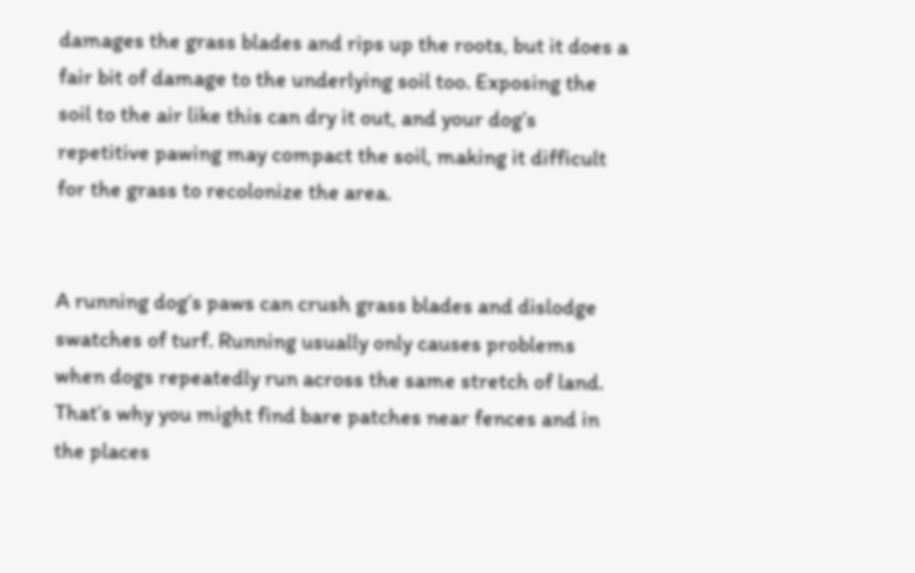damages the grass blades and rips up the roots, but it does a fair bit of damage to the underlying soil too. Exposing the soil to the air like this can dry it out, and your dog’s repetitive pawing may compact the soil, making it difficult for the grass to recolonize the area.


A running dog’s paws can crush grass blades and dislodge swatches of turf. Running usually only causes problems when dogs repeatedly run across the same stretch of land.  That’s why you might find bare patches near fences and in the places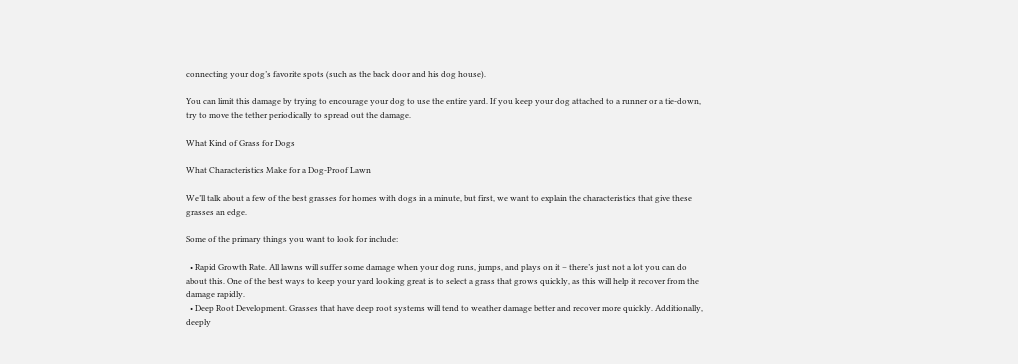connecting your dog’s favorite spots (such as the back door and his dog house).

You can limit this damage by trying to encourage your dog to use the entire yard. If you keep your dog attached to a runner or a tie-down, try to move the tether periodically to spread out the damage.

What Kind of Grass for Dogs

What Characteristics Make for a Dog-Proof Lawn

We’ll talk about a few of the best grasses for homes with dogs in a minute, but first, we want to explain the characteristics that give these grasses an edge.

Some of the primary things you want to look for include:

  • Rapid Growth Rate. All lawns will suffer some damage when your dog runs, jumps, and plays on it – there’s just not a lot you can do about this. One of the best ways to keep your yard looking great is to select a grass that grows quickly, as this will help it recover from the damage rapidly.
  • Deep Root Development. Grasses that have deep root systems will tend to weather damage better and recover more quickly. Additionally, deeply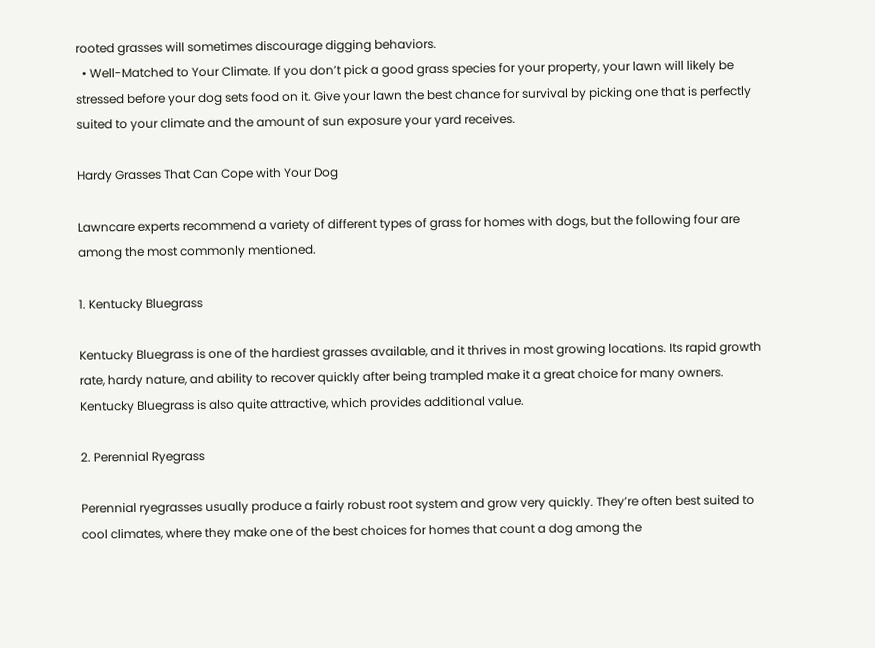rooted grasses will sometimes discourage digging behaviors.
  • Well-Matched to Your Climate. If you don’t pick a good grass species for your property, your lawn will likely be stressed before your dog sets food on it. Give your lawn the best chance for survival by picking one that is perfectly suited to your climate and the amount of sun exposure your yard receives.

Hardy Grasses That Can Cope with Your Dog

Lawncare experts recommend a variety of different types of grass for homes with dogs, but the following four are among the most commonly mentioned.

1. Kentucky Bluegrass

Kentucky Bluegrass is one of the hardiest grasses available, and it thrives in most growing locations. Its rapid growth rate, hardy nature, and ability to recover quickly after being trampled make it a great choice for many owners. Kentucky Bluegrass is also quite attractive, which provides additional value.

2. Perennial Ryegrass

Perennial ryegrasses usually produce a fairly robust root system and grow very quickly. They’re often best suited to cool climates, where they make one of the best choices for homes that count a dog among the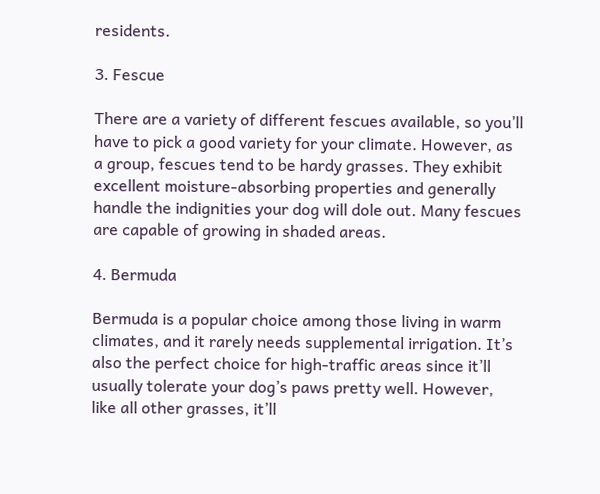residents.

3. Fescue

There are a variety of different fescues available, so you’ll have to pick a good variety for your climate. However, as a group, fescues tend to be hardy grasses. They exhibit excellent moisture-absorbing properties and generally handle the indignities your dog will dole out. Many fescues are capable of growing in shaded areas.

4. Bermuda

Bermuda is a popular choice among those living in warm climates, and it rarely needs supplemental irrigation. It’s also the perfect choice for high-traffic areas since it’ll usually tolerate your dog’s paws pretty well. However, like all other grasses, it’ll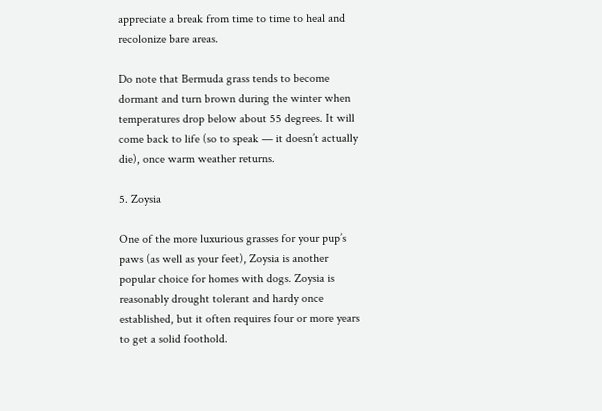appreciate a break from time to time to heal and recolonize bare areas.

Do note that Bermuda grass tends to become dormant and turn brown during the winter when temperatures drop below about 55 degrees. It will come back to life (so to speak — it doesn’t actually die), once warm weather returns.

5. Zoysia

One of the more luxurious grasses for your pup’s paws (as well as your feet), Zoysia is another popular choice for homes with dogs. Zoysia is reasonably drought tolerant and hardy once established, but it often requires four or more years to get a solid foothold.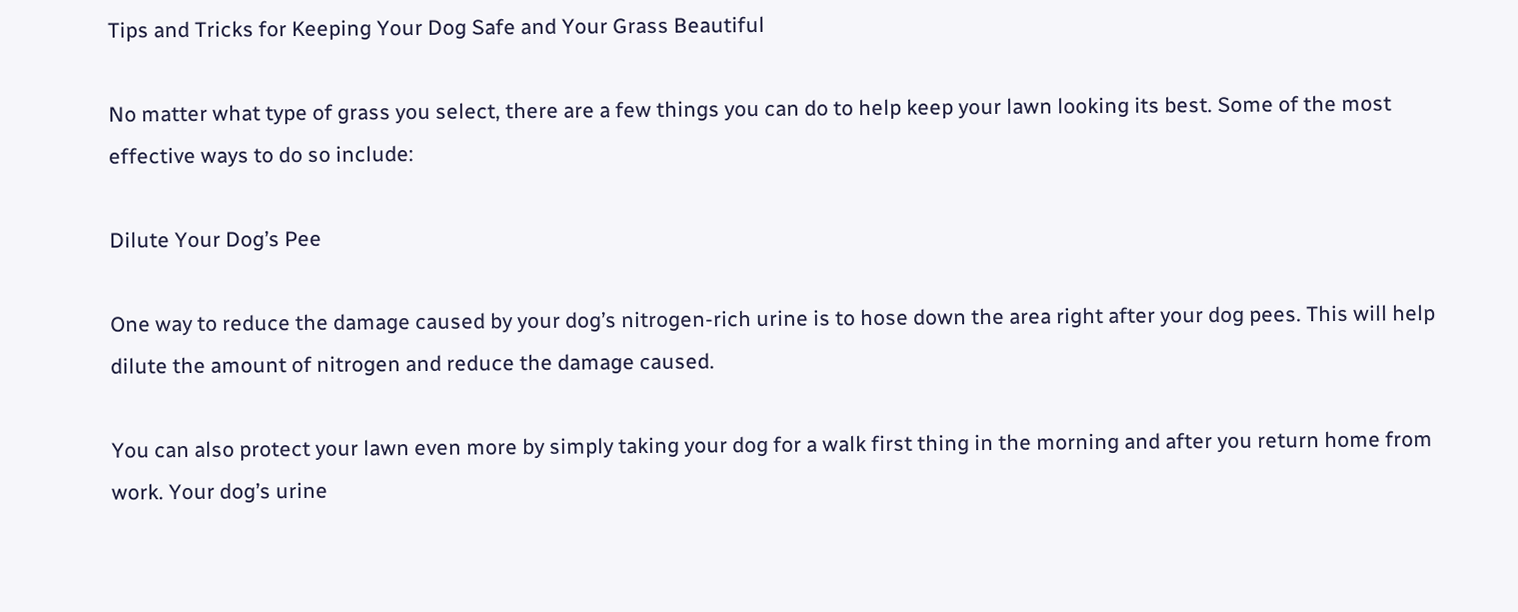Tips and Tricks for Keeping Your Dog Safe and Your Grass Beautiful

No matter what type of grass you select, there are a few things you can do to help keep your lawn looking its best. Some of the most effective ways to do so include:

Dilute Your Dog’s Pee

One way to reduce the damage caused by your dog’s nitrogen-rich urine is to hose down the area right after your dog pees. This will help dilute the amount of nitrogen and reduce the damage caused.

You can also protect your lawn even more by simply taking your dog for a walk first thing in the morning and after you return home from work. Your dog’s urine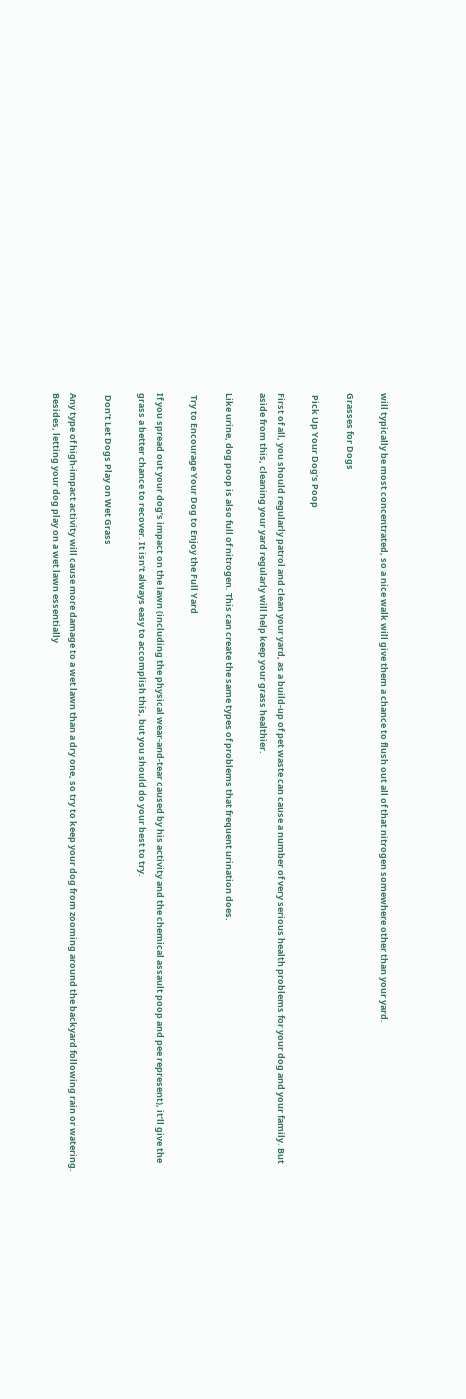will typically be most concentrated, so a nice walk will give them a chance to flush out all of that nitrogen somewhere other than your yard.

Grasses for Dogs

 Pick Up Your Dog’s Poop

First of all, you should regularly patrol and clean your yard, as a build-up of pet waste can cause a number of very serious health problems for your dog and your family. But aside from this, cleaning your yard regularly will help keep your grass healthier.

Like urine, dog poop is also full of nitrogen. This can create the same types of problems that frequent urination does.

 Try to Encourage Your Dog to Enjoy the Full Yard

If you spread out your dog’s impact on the lawn (including the physical wear-and-tear caused by his activity and the chemical assault poop and pee represent), it’ll give the grass a better chance to recover. It isn’t always easy to accomplish this, but you should do your best to try.

 Don’t Let Dogs Play on Wet Grass

Any type of high-impact activity will cause more damage to a wet lawn than a dry one, so try to keep your dog from zooming around the backyard following rain or watering. Besides, letting your dog play on a wet lawn essentially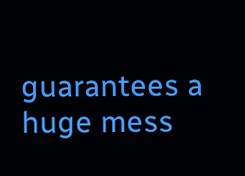guarantees a huge mess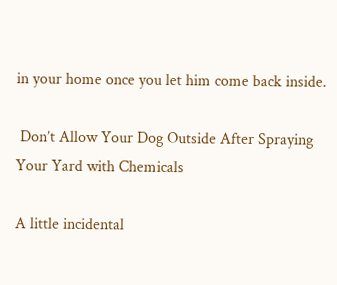in your home once you let him come back inside.

 Don’t Allow Your Dog Outside After Spraying Your Yard with Chemicals

A little incidental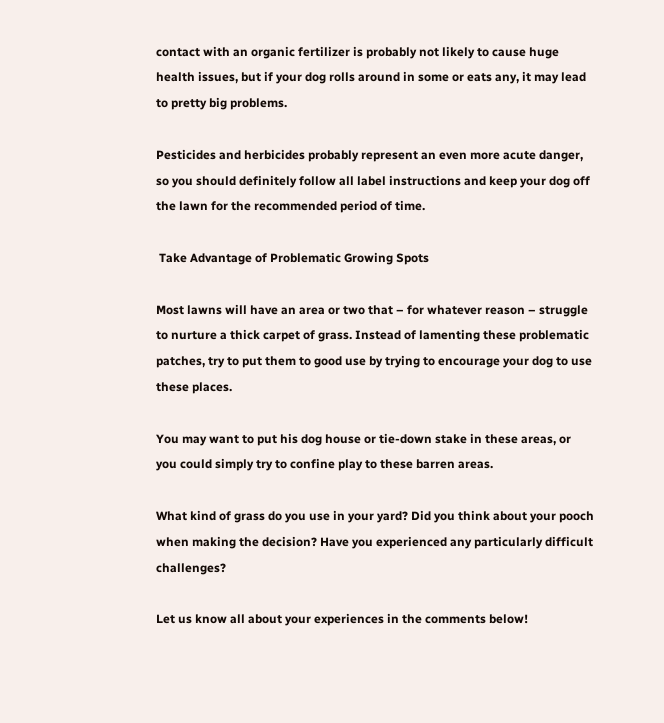contact with an organic fertilizer is probably not likely to cause huge health issues, but if your dog rolls around in some or eats any, it may lead to pretty big problems.

Pesticides and herbicides probably represent an even more acute danger, so you should definitely follow all label instructions and keep your dog off the lawn for the recommended period of time.

 Take Advantage of Problematic Growing Spots

Most lawns will have an area or two that – for whatever reason – struggle to nurture a thick carpet of grass. Instead of lamenting these problematic patches, try to put them to good use by trying to encourage your dog to use these places.

You may want to put his dog house or tie-down stake in these areas, or you could simply try to confine play to these barren areas.

What kind of grass do you use in your yard? Did you think about your pooch when making the decision? Have you experienced any particularly difficult challenges?

Let us know all about your experiences in the comments below!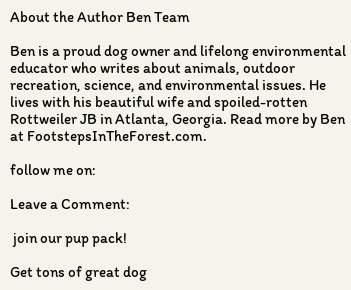About the Author Ben Team

Ben is a proud dog owner and lifelong environmental educator who writes about animals, outdoor recreation, science, and environmental issues. He lives with his beautiful wife and spoiled-rotten Rottweiler JB in Atlanta, Georgia. Read more by Ben at FootstepsInTheForest.com.

follow me on:

Leave a Comment:

 join our pup pack!

Get tons of great dog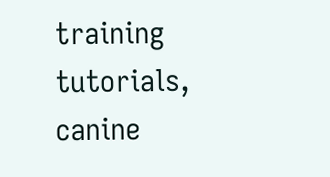training tutorials, canine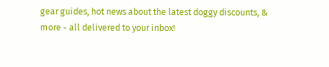gear guides, hot news about the latest doggy discounts, & more - all delivered to your inbox!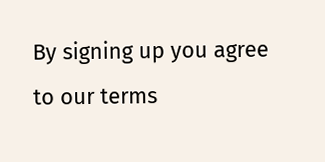By signing up you agree to our terms